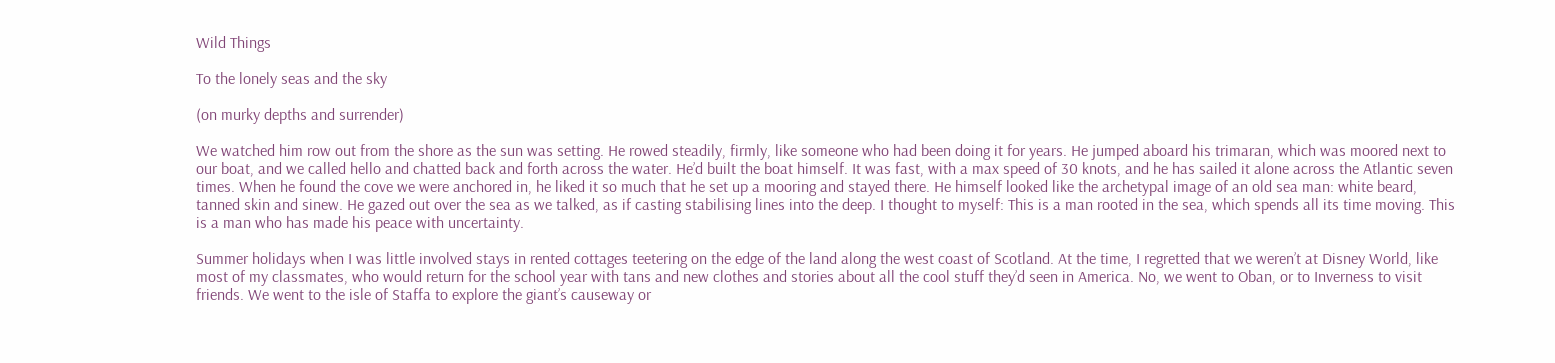Wild Things

To the lonely seas and the sky

(on murky depths and surrender)

We watched him row out from the shore as the sun was setting. He rowed steadily, firmly, like someone who had been doing it for years. He jumped aboard his trimaran, which was moored next to our boat, and we called hello and chatted back and forth across the water. He’d built the boat himself. It was fast, with a max speed of 30 knots, and he has sailed it alone across the Atlantic seven times. When he found the cove we were anchored in, he liked it so much that he set up a mooring and stayed there. He himself looked like the archetypal image of an old sea man: white beard, tanned skin and sinew. He gazed out over the sea as we talked, as if casting stabilising lines into the deep. I thought to myself: This is a man rooted in the sea, which spends all its time moving. This is a man who has made his peace with uncertainty.

Summer holidays when I was little involved stays in rented cottages teetering on the edge of the land along the west coast of Scotland. At the time, I regretted that we weren’t at Disney World, like most of my classmates, who would return for the school year with tans and new clothes and stories about all the cool stuff they’d seen in America. No, we went to Oban, or to Inverness to visit friends. We went to the isle of Staffa to explore the giant’s causeway or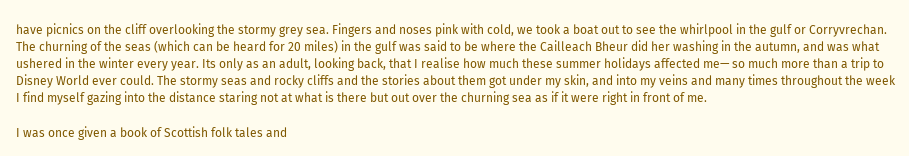have picnics on the cliff overlooking the stormy grey sea. Fingers and noses pink with cold, we took a boat out to see the whirlpool in the gulf or Corryvrechan. The churning of the seas (which can be heard for 20 miles) in the gulf was said to be where the Cailleach Bheur did her washing in the autumn, and was what ushered in the winter every year. Its only as an adult, looking back, that I realise how much these summer holidays affected me— so much more than a trip to Disney World ever could. The stormy seas and rocky cliffs and the stories about them got under my skin, and into my veins and many times throughout the week I find myself gazing into the distance staring not at what is there but out over the churning sea as if it were right in front of me.

I was once given a book of Scottish folk tales and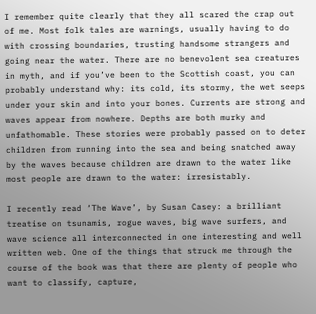I remember quite clearly that they all scared the crap out of me. Most folk tales are warnings, usually having to do with crossing boundaries, trusting handsome strangers and going near the water. There are no benevolent sea creatures in myth, and if you’ve been to the Scottish coast, you can probably understand why: its cold, its stormy, the wet seeps under your skin and into your bones. Currents are strong and waves appear from nowhere. Depths are both murky and unfathomable. These stories were probably passed on to deter children from running into the sea and being snatched away by the waves because children are drawn to the water like most people are drawn to the water: irresistably.

I recently read ‘The Wave’, by Susan Casey: a brilliant treatise on tsunamis, rogue waves, big wave surfers, and wave science all interconnected in one interesting and well written web. One of the things that struck me through the course of the book was that there are plenty of people who want to classify, capture,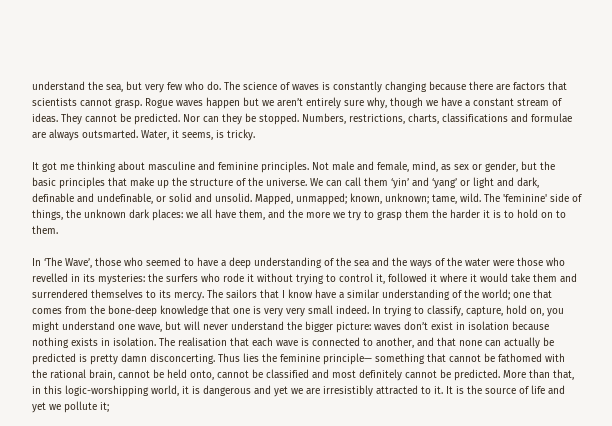understand the sea, but very few who do. The science of waves is constantly changing because there are factors that scientists cannot grasp. Rogue waves happen but we aren’t entirely sure why, though we have a constant stream of ideas. They cannot be predicted. Nor can they be stopped. Numbers, restrictions, charts, classifications and formulae are always outsmarted. Water, it seems, is tricky.

It got me thinking about masculine and feminine principles. Not male and female, mind, as sex or gender, but the basic principles that make up the structure of the universe. We can call them ‘yin’ and ‘yang’ or light and dark, definable and undefinable, or solid and unsolid. Mapped, unmapped; known, unknown; tame, wild. The 'feminine' side of things, the unknown dark places: we all have them, and the more we try to grasp them the harder it is to hold on to them.

In ‘The Wave’, those who seemed to have a deep understanding of the sea and the ways of the water were those who revelled in its mysteries: the surfers who rode it without trying to control it, followed it where it would take them and surrendered themselves to its mercy. The sailors that I know have a similar understanding of the world; one that comes from the bone-deep knowledge that one is very very small indeed. In trying to classify, capture, hold on, you might understand one wave, but will never understand the bigger picture: waves don’t exist in isolation because nothing exists in isolation. The realisation that each wave is connected to another, and that none can actually be predicted is pretty damn disconcerting. Thus lies the feminine principle— something that cannot be fathomed with the rational brain, cannot be held onto, cannot be classified and most definitely cannot be predicted. More than that, in this logic-worshipping world, it is dangerous and yet we are irresistibly attracted to it. It is the source of life and yet we pollute it;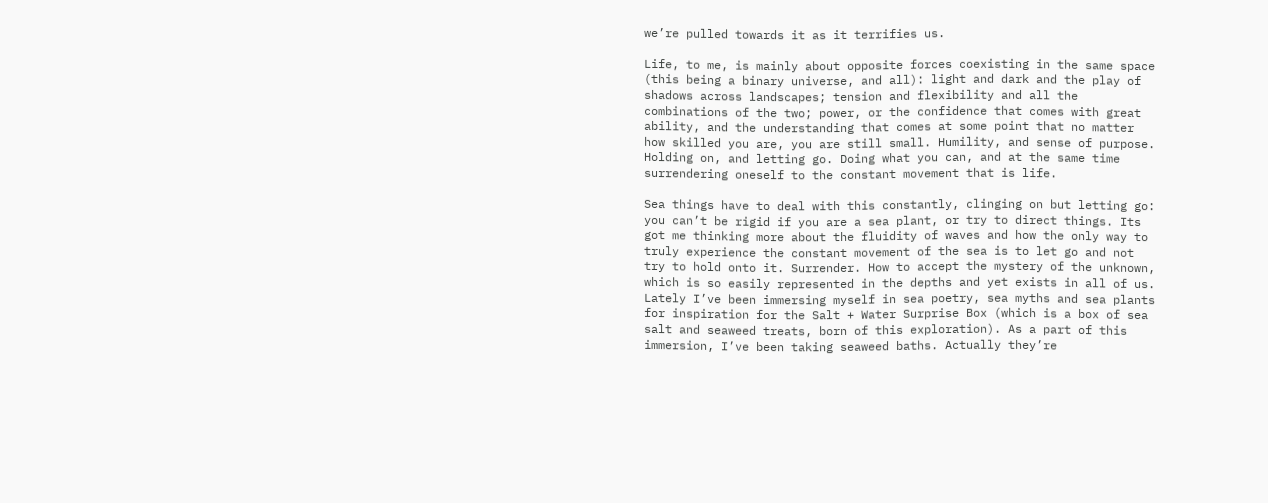we’re pulled towards it as it terrifies us.

Life, to me, is mainly about opposite forces coexisting in the same space (this being a binary universe, and all): light and dark and the play of shadows across landscapes; tension and flexibility and all the combinations of the two; power, or the confidence that comes with great ability, and the understanding that comes at some point that no matter how skilled you are, you are still small. Humility, and sense of purpose. Holding on, and letting go. Doing what you can, and at the same time surrendering oneself to the constant movement that is life.

Sea things have to deal with this constantly, clinging on but letting go: you can’t be rigid if you are a sea plant, or try to direct things. Its got me thinking more about the fluidity of waves and how the only way to truly experience the constant movement of the sea is to let go and not try to hold onto it. Surrender. How to accept the mystery of the unknown, which is so easily represented in the depths and yet exists in all of us. Lately I’ve been immersing myself in sea poetry, sea myths and sea plants for inspiration for the Salt + Water Surprise Box (which is a box of sea salt and seaweed treats, born of this exploration). As a part of this immersion, I’ve been taking seaweed baths. Actually they’re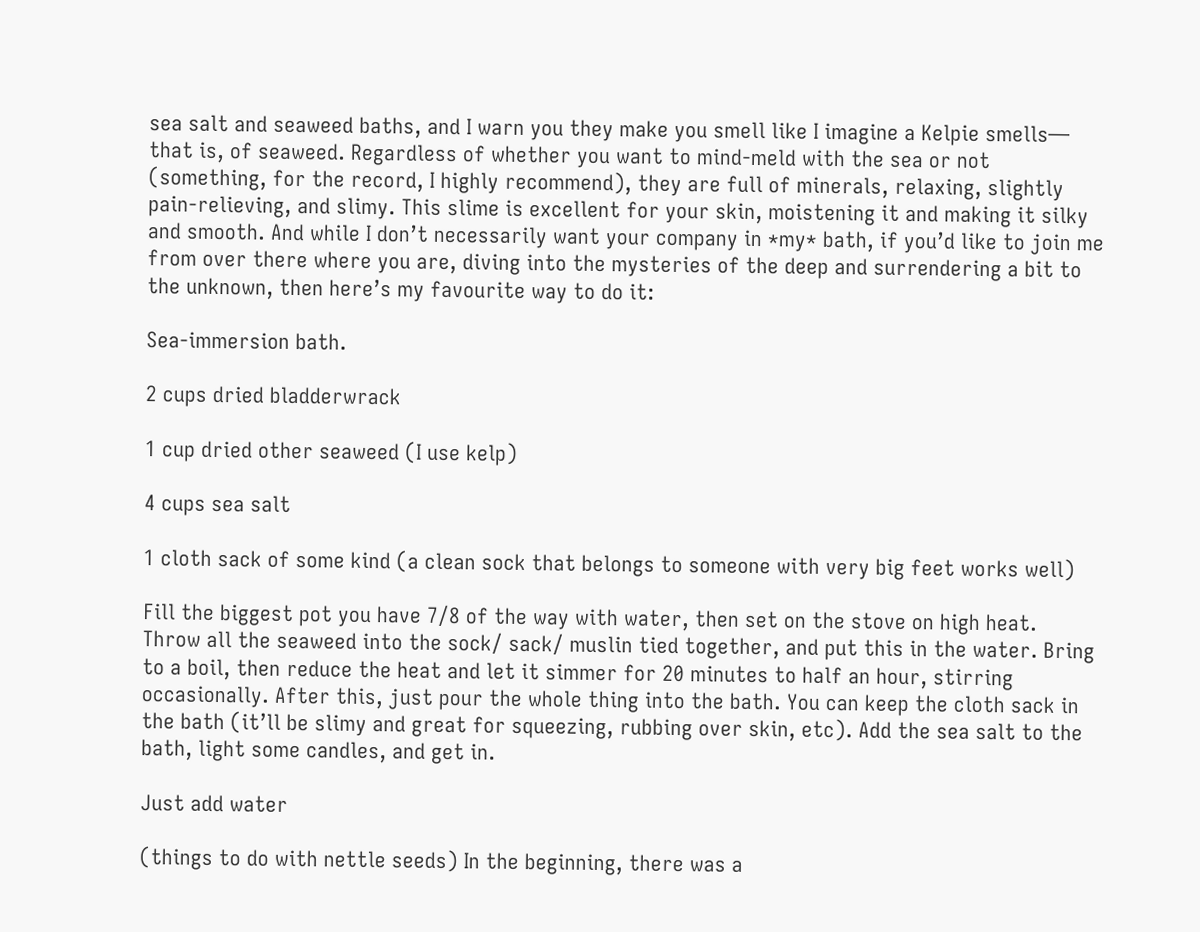sea salt and seaweed baths, and I warn you they make you smell like I imagine a Kelpie smells— that is, of seaweed. Regardless of whether you want to mind-meld with the sea or not (something, for the record, I highly recommend), they are full of minerals, relaxing, slightly pain-relieving, and slimy. This slime is excellent for your skin, moistening it and making it silky and smooth. And while I don’t necessarily want your company in *my* bath, if you’d like to join me from over there where you are, diving into the mysteries of the deep and surrendering a bit to the unknown, then here’s my favourite way to do it:

Sea-immersion bath.

2 cups dried bladderwrack

1 cup dried other seaweed (I use kelp)

4 cups sea salt

1 cloth sack of some kind (a clean sock that belongs to someone with very big feet works well)

Fill the biggest pot you have 7/8 of the way with water, then set on the stove on high heat. Throw all the seaweed into the sock/ sack/ muslin tied together, and put this in the water. Bring to a boil, then reduce the heat and let it simmer for 20 minutes to half an hour, stirring occasionally. After this, just pour the whole thing into the bath. You can keep the cloth sack in the bath (it’ll be slimy and great for squeezing, rubbing over skin, etc). Add the sea salt to the bath, light some candles, and get in.

Just add water

(things to do with nettle seeds) In the beginning, there was a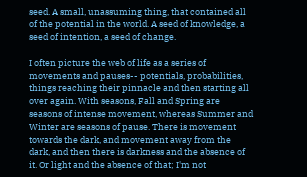seed. A small, unassuming thing, that contained all of the potential in the world. A seed of knowledge, a seed of intention, a seed of change.

I often picture the web of life as a series of movements and pauses-- potentials, probabilities, things reaching their pinnacle and then starting all over again. With seasons, Fall and Spring are seasons of intense movement, whereas Summer and Winter are seasons of pause. There is movement towards the dark, and movement away from the dark, and then there is darkness and the absence of it. Or light and the absence of that; I'm not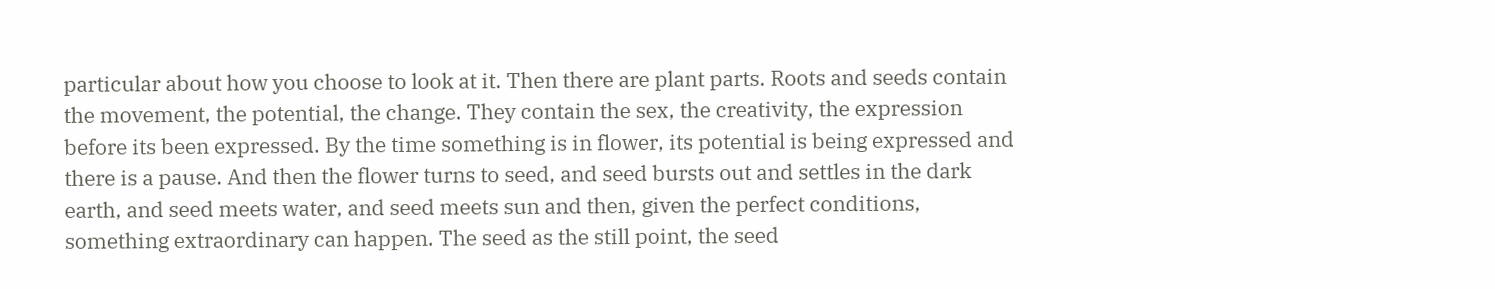particular about how you choose to look at it. Then there are plant parts. Roots and seeds contain the movement, the potential, the change. They contain the sex, the creativity, the expression before its been expressed. By the time something is in flower, its potential is being expressed and there is a pause. And then the flower turns to seed, and seed bursts out and settles in the dark earth, and seed meets water, and seed meets sun and then, given the perfect conditions, something extraordinary can happen. The seed as the still point, the seed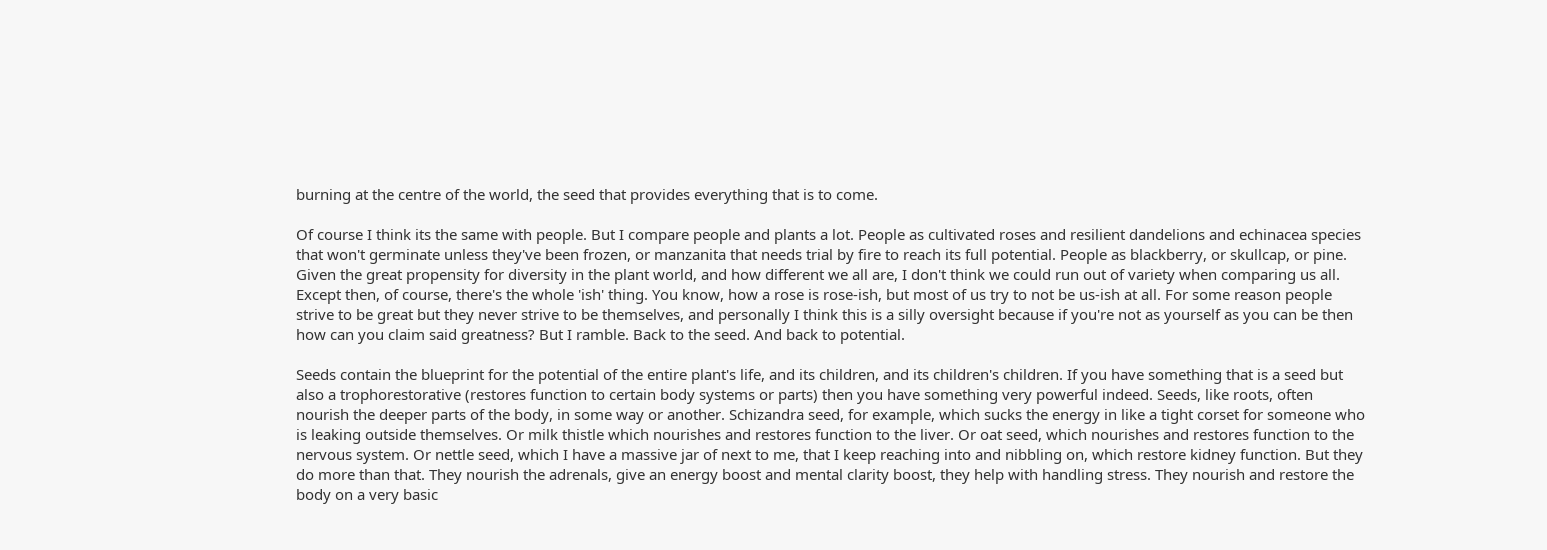burning at the centre of the world, the seed that provides everything that is to come.

Of course I think its the same with people. But I compare people and plants a lot. People as cultivated roses and resilient dandelions and echinacea species that won't germinate unless they've been frozen, or manzanita that needs trial by fire to reach its full potential. People as blackberry, or skullcap, or pine. Given the great propensity for diversity in the plant world, and how different we all are, I don't think we could run out of variety when comparing us all. Except then, of course, there's the whole 'ish' thing. You know, how a rose is rose-ish, but most of us try to not be us-ish at all. For some reason people strive to be great but they never strive to be themselves, and personally I think this is a silly oversight because if you're not as yourself as you can be then how can you claim said greatness? But I ramble. Back to the seed. And back to potential.

Seeds contain the blueprint for the potential of the entire plant's life, and its children, and its children's children. If you have something that is a seed but also a trophorestorative (restores function to certain body systems or parts) then you have something very powerful indeed. Seeds, like roots, often nourish the deeper parts of the body, in some way or another. Schizandra seed, for example, which sucks the energy in like a tight corset for someone who is leaking outside themselves. Or milk thistle which nourishes and restores function to the liver. Or oat seed, which nourishes and restores function to the nervous system. Or nettle seed, which I have a massive jar of next to me, that I keep reaching into and nibbling on, which restore kidney function. But they do more than that. They nourish the adrenals, give an energy boost and mental clarity boost, they help with handling stress. They nourish and restore the body on a very basic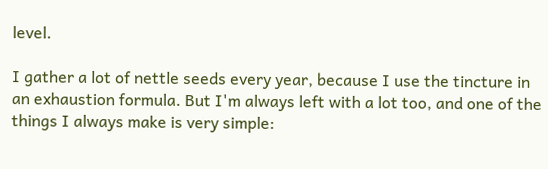level.

I gather a lot of nettle seeds every year, because I use the tincture in an exhaustion formula. But I'm always left with a lot too, and one of the things I always make is very simple: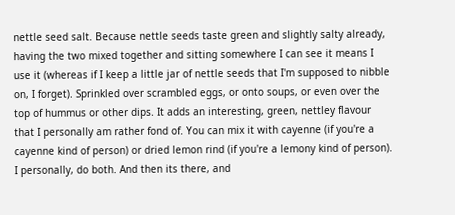nettle seed salt. Because nettle seeds taste green and slightly salty already, having the two mixed together and sitting somewhere I can see it means I use it (whereas if I keep a little jar of nettle seeds that I'm supposed to nibble on, I forget). Sprinkled over scrambled eggs, or onto soups, or even over the top of hummus or other dips. It adds an interesting, green, nettley flavour that I personally am rather fond of. You can mix it with cayenne (if you're a cayenne kind of person) or dried lemon rind (if you're a lemony kind of person). I personally, do both. And then its there, and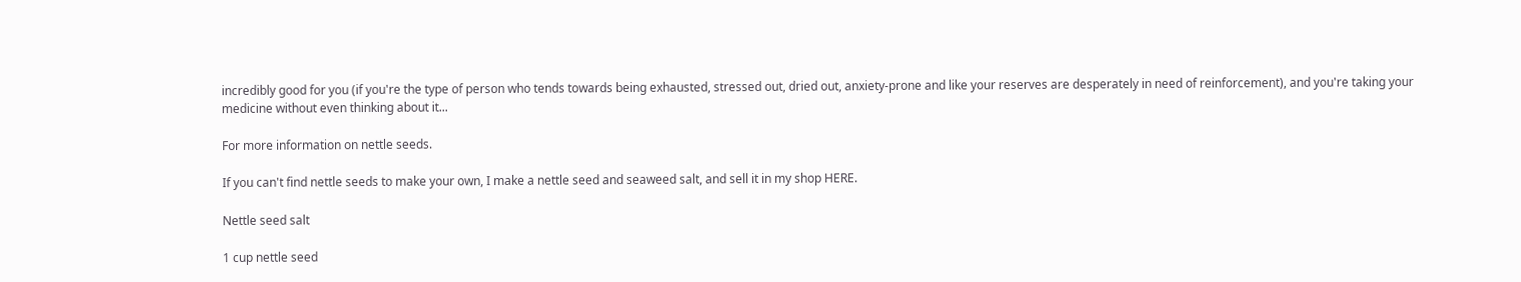incredibly good for you (if you're the type of person who tends towards being exhausted, stressed out, dried out, anxiety-prone and like your reserves are desperately in need of reinforcement), and you're taking your medicine without even thinking about it...

For more information on nettle seeds.

If you can't find nettle seeds to make your own, I make a nettle seed and seaweed salt, and sell it in my shop HERE.

Nettle seed salt

1 cup nettle seed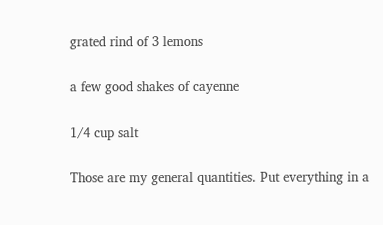grated rind of 3 lemons

a few good shakes of cayenne

1/4 cup salt

Those are my general quantities. Put everything in a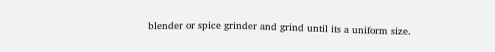blender or spice grinder and grind until its a uniform size.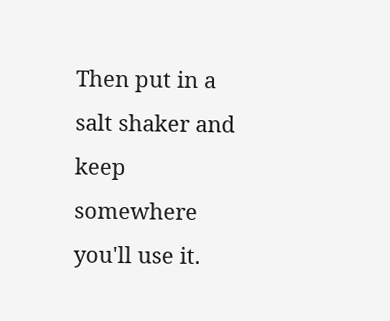Then put in a salt shaker and keep somewhere you'll use it.